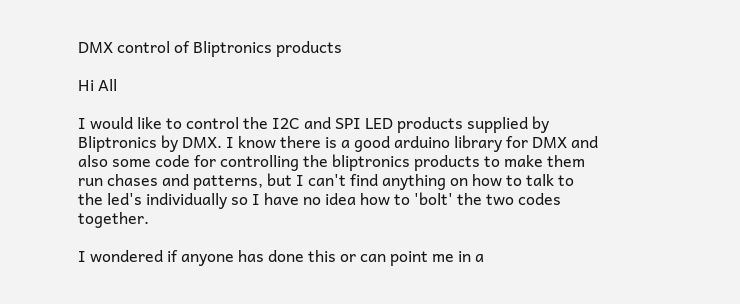DMX control of Bliptronics products

Hi All

I would like to control the I2C and SPI LED products supplied by Bliptronics by DMX. I know there is a good arduino library for DMX and also some code for controlling the bliptronics products to make them run chases and patterns, but I can't find anything on how to talk to the led's individually so I have no idea how to 'bolt' the two codes together.

I wondered if anyone has done this or can point me in a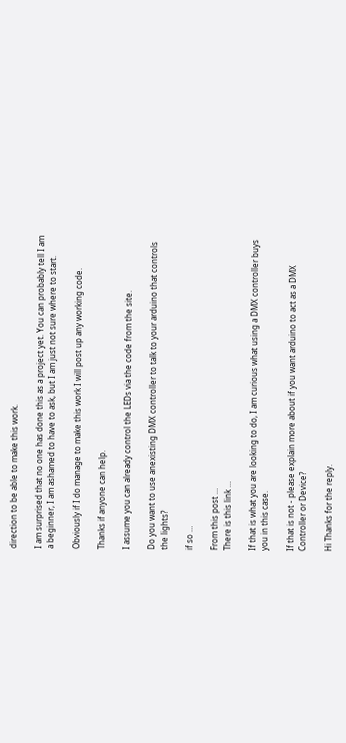direction to be able to make this work.

I am surprised that no one has done this as a project yet. You can probably tell I am a beginner, I am ashamed to have to ask, but I am just not sure where to start.

Obviously if I do manage to make this work I will post up any working code.

Thanks if anyone can help.

I assume you can already control the LEDs via the code from the site.

Do you want to use anexisting DMX controller to talk to your arduino that controls the lights?

if so …

From this post …
There is this link …

If that is what you are looking to do, I am curious what using a DMX controller buys you in this case.

If that is not - please explain more about if you want arduino to act as a DMX Controller or Device?

Hi Thanks for the reply.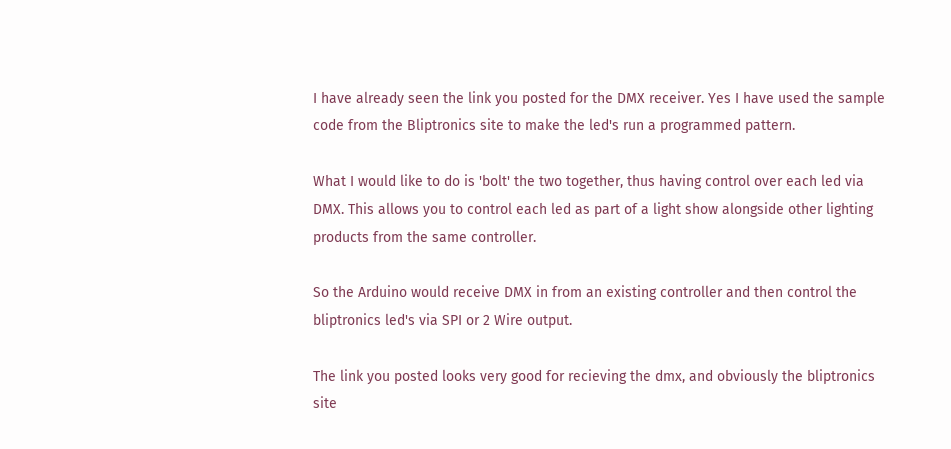I have already seen the link you posted for the DMX receiver. Yes I have used the sample code from the Bliptronics site to make the led's run a programmed pattern.

What I would like to do is 'bolt' the two together, thus having control over each led via DMX. This allows you to control each led as part of a light show alongside other lighting products from the same controller.

So the Arduino would receive DMX in from an existing controller and then control the bliptronics led's via SPI or 2 Wire output.

The link you posted looks very good for recieving the dmx, and obviously the bliptronics site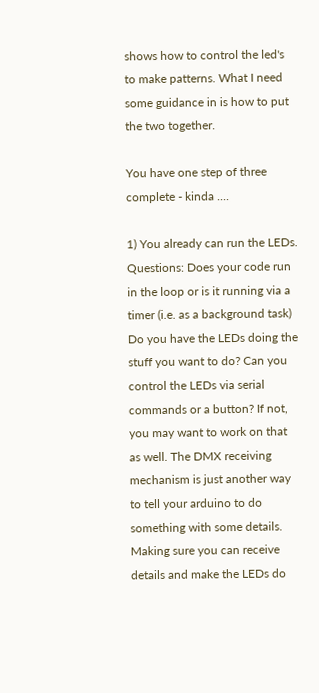shows how to control the led's to make patterns. What I need some guidance in is how to put the two together.

You have one step of three complete - kinda ....

1) You already can run the LEDs. Questions: Does your code run in the loop or is it running via a timer (i.e. as a background task) Do you have the LEDs doing the stuff you want to do? Can you control the LEDs via serial commands or a button? If not, you may want to work on that as well. The DMX receiving mechanism is just another way to tell your arduino to do something with some details. Making sure you can receive details and make the LEDs do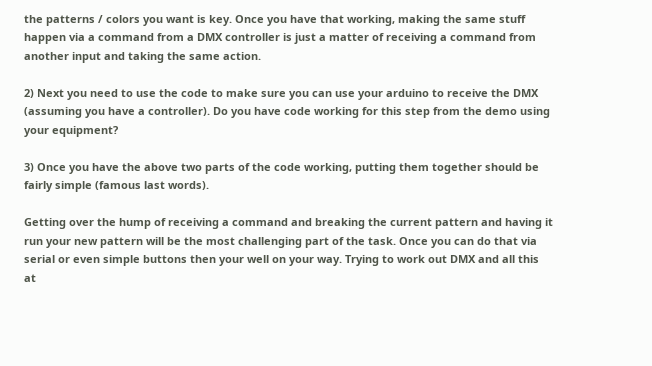the patterns / colors you want is key. Once you have that working, making the same stuff happen via a command from a DMX controller is just a matter of receiving a command from another input and taking the same action.

2) Next you need to use the code to make sure you can use your arduino to receive the DMX (assuming you have a controller). Do you have code working for this step from the demo using your equipment?

3) Once you have the above two parts of the code working, putting them together should be fairly simple (famous last words).

Getting over the hump of receiving a command and breaking the current pattern and having it run your new pattern will be the most challenging part of the task. Once you can do that via serial or even simple buttons then your well on your way. Trying to work out DMX and all this at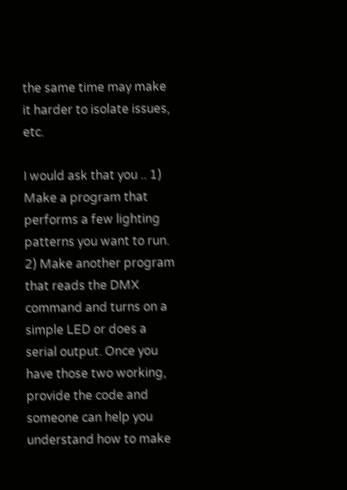the same time may make it harder to isolate issues, etc.

I would ask that you .. 1) Make a program that performs a few lighting patterns you want to run. 2) Make another program that reads the DMX command and turns on a simple LED or does a serial output. Once you have those two working, provide the code and someone can help you understand how to make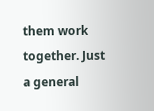them work together. Just a general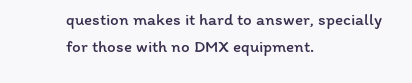question makes it hard to answer, specially for those with no DMX equipment.